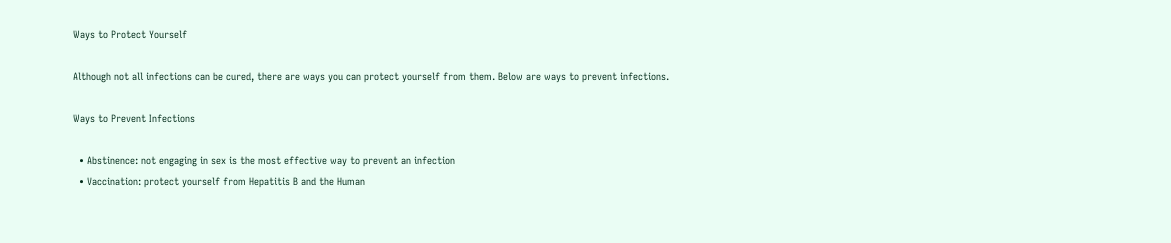Ways to Protect Yourself

Although not all infections can be cured, there are ways you can protect yourself from them. Below are ways to prevent infections.

Ways to Prevent Infections

  • Abstinence: not engaging in sex is the most effective way to prevent an infection
  • Vaccination: protect yourself from Hepatitis B and the Human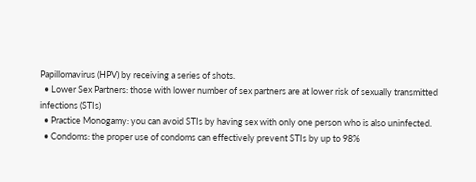Papillomavirus (HPV) by receiving a series of shots.
  • Lower Sex Partners: those with lower number of sex partners are at lower risk of sexually transmitted infections (STIs)
  • Practice Monogamy: you can avoid STIs by having sex with only one person who is also uninfected.
  • Condoms: the proper use of condoms can effectively prevent STIs by up to 98%